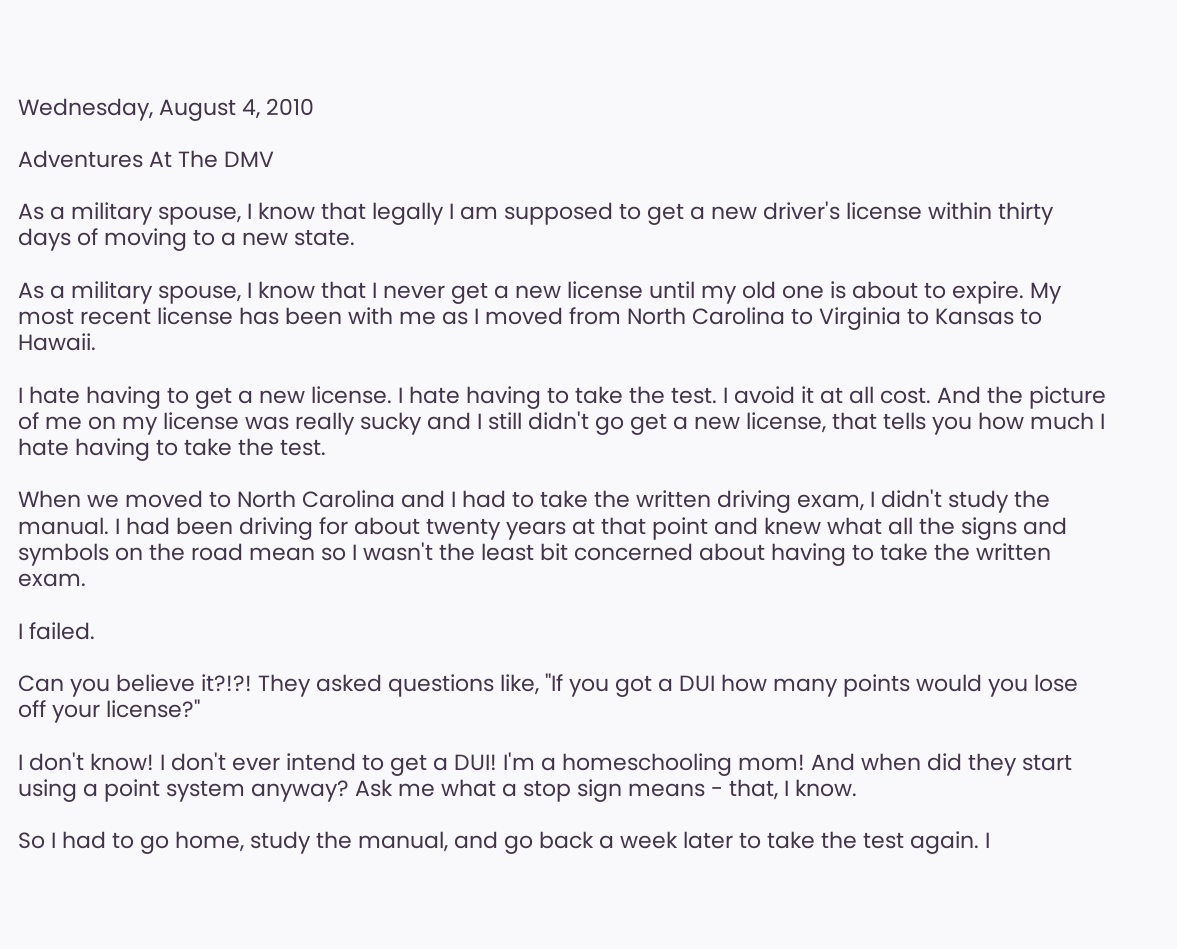Wednesday, August 4, 2010

Adventures At The DMV

As a military spouse, I know that legally I am supposed to get a new driver's license within thirty days of moving to a new state.

As a military spouse, I know that I never get a new license until my old one is about to expire. My most recent license has been with me as I moved from North Carolina to Virginia to Kansas to Hawaii.

I hate having to get a new license. I hate having to take the test. I avoid it at all cost. And the picture of me on my license was really sucky and I still didn't go get a new license, that tells you how much I hate having to take the test.

When we moved to North Carolina and I had to take the written driving exam, I didn't study the manual. I had been driving for about twenty years at that point and knew what all the signs and symbols on the road mean so I wasn't the least bit concerned about having to take the written exam.

I failed.

Can you believe it?!?! They asked questions like, "If you got a DUI how many points would you lose off your license?"

I don't know! I don't ever intend to get a DUI! I'm a homeschooling mom! And when did they start using a point system anyway? Ask me what a stop sign means - that, I know.

So I had to go home, study the manual, and go back a week later to take the test again. I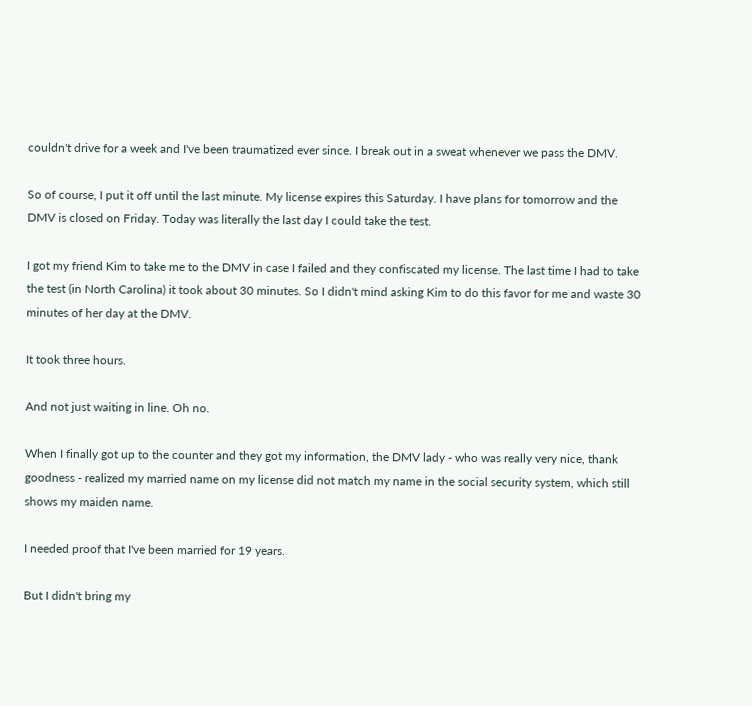couldn't drive for a week and I've been traumatized ever since. I break out in a sweat whenever we pass the DMV.

So of course, I put it off until the last minute. My license expires this Saturday. I have plans for tomorrow and the DMV is closed on Friday. Today was literally the last day I could take the test.

I got my friend Kim to take me to the DMV in case I failed and they confiscated my license. The last time I had to take the test (in North Carolina) it took about 30 minutes. So I didn't mind asking Kim to do this favor for me and waste 30 minutes of her day at the DMV.

It took three hours.

And not just waiting in line. Oh no.

When I finally got up to the counter and they got my information, the DMV lady - who was really very nice, thank goodness - realized my married name on my license did not match my name in the social security system, which still shows my maiden name.

I needed proof that I've been married for 19 years.

But I didn't bring my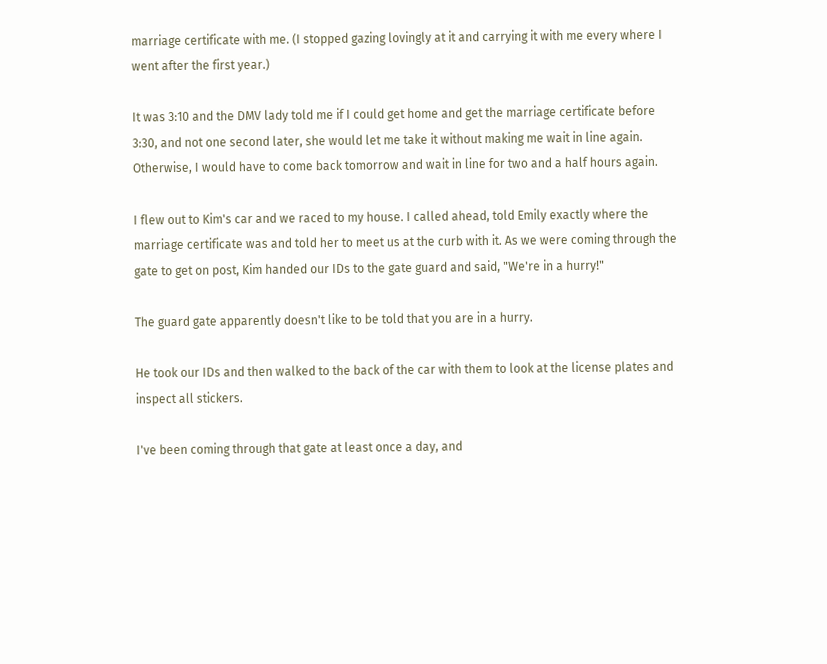marriage certificate with me. (I stopped gazing lovingly at it and carrying it with me every where I went after the first year.)

It was 3:10 and the DMV lady told me if I could get home and get the marriage certificate before 3:30, and not one second later, she would let me take it without making me wait in line again. Otherwise, I would have to come back tomorrow and wait in line for two and a half hours again.

I flew out to Kim's car and we raced to my house. I called ahead, told Emily exactly where the marriage certificate was and told her to meet us at the curb with it. As we were coming through the gate to get on post, Kim handed our IDs to the gate guard and said, "We're in a hurry!"

The guard gate apparently doesn't like to be told that you are in a hurry.

He took our IDs and then walked to the back of the car with them to look at the license plates and inspect all stickers.

I've been coming through that gate at least once a day, and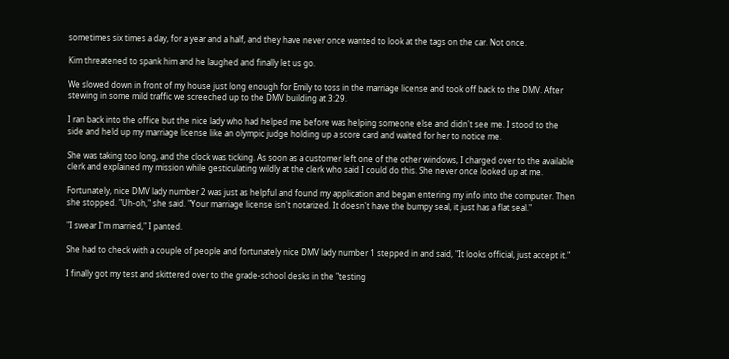sometimes six times a day, for a year and a half, and they have never once wanted to look at the tags on the car. Not once.

Kim threatened to spank him and he laughed and finally let us go.

We slowed down in front of my house just long enough for Emily to toss in the marriage license and took off back to the DMV. After stewing in some mild traffic we screeched up to the DMV building at 3:29.

I ran back into the office but the nice lady who had helped me before was helping someone else and didn't see me. I stood to the side and held up my marriage license like an olympic judge holding up a score card and waited for her to notice me.

She was taking too long, and the clock was ticking. As soon as a customer left one of the other windows, I charged over to the available clerk and explained my mission while gesticulating wildly at the clerk who said I could do this. She never once looked up at me.

Fortunately, nice DMV lady number 2 was just as helpful and found my application and began entering my info into the computer. Then she stopped. "Uh-oh," she said. "Your marriage license isn't notarized. It doesn't have the bumpy seal, it just has a flat seal."

"I swear I'm married," I panted.

She had to check with a couple of people and fortunately nice DMV lady number 1 stepped in and said, "It looks official, just accept it."

I finally got my test and skittered over to the grade-school desks in the "testing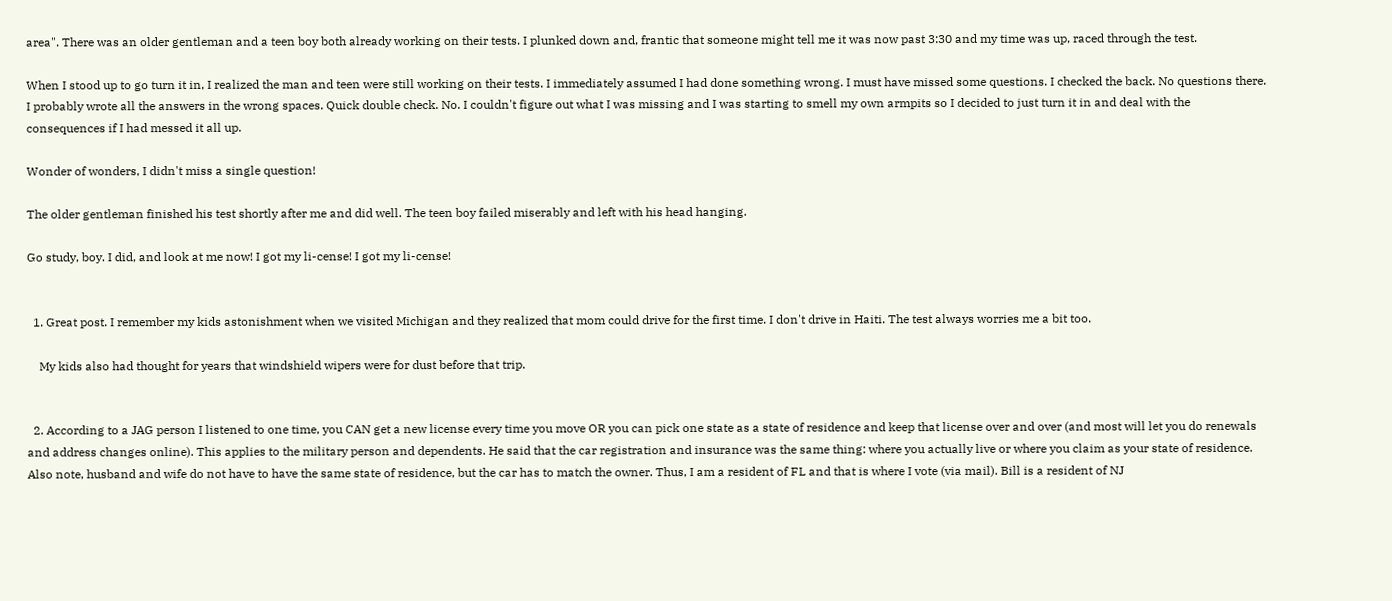area". There was an older gentleman and a teen boy both already working on their tests. I plunked down and, frantic that someone might tell me it was now past 3:30 and my time was up, raced through the test.

When I stood up to go turn it in, I realized the man and teen were still working on their tests. I immediately assumed I had done something wrong. I must have missed some questions. I checked the back. No questions there. I probably wrote all the answers in the wrong spaces. Quick double check. No. I couldn't figure out what I was missing and I was starting to smell my own armpits so I decided to just turn it in and deal with the consequences if I had messed it all up.

Wonder of wonders, I didn't miss a single question!

The older gentleman finished his test shortly after me and did well. The teen boy failed miserably and left with his head hanging.

Go study, boy. I did, and look at me now! I got my li-cense! I got my li-cense!


  1. Great post. I remember my kids astonishment when we visited Michigan and they realized that mom could drive for the first time. I don't drive in Haiti. The test always worries me a bit too.

    My kids also had thought for years that windshield wipers were for dust before that trip.


  2. According to a JAG person I listened to one time, you CAN get a new license every time you move OR you can pick one state as a state of residence and keep that license over and over (and most will let you do renewals and address changes online). This applies to the military person and dependents. He said that the car registration and insurance was the same thing: where you actually live or where you claim as your state of residence. Also note, husband and wife do not have to have the same state of residence, but the car has to match the owner. Thus, I am a resident of FL and that is where I vote (via mail). Bill is a resident of NJ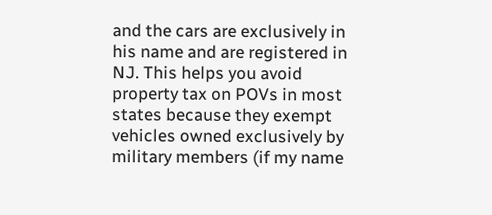and the cars are exclusively in his name and are registered in NJ. This helps you avoid property tax on POVs in most states because they exempt vehicles owned exclusively by military members (if my name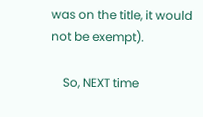was on the title, it would not be exempt).

    So, NEXT time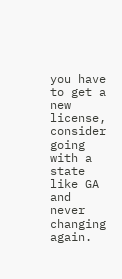you have to get a new license, consider going with a state like GA and never changing again.